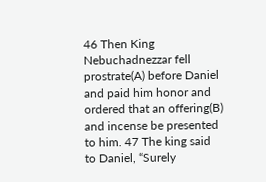46 Then King Nebuchadnezzar fell prostrate(A) before Daniel and paid him honor and ordered that an offering(B) and incense be presented to him. 47 The king said to Daniel, “Surely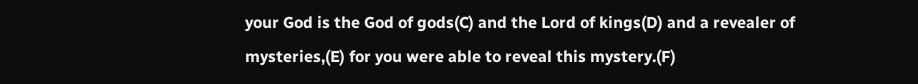your God is the God of gods(C) and the Lord of kings(D) and a revealer of mysteries,(E) for you were able to reveal this mystery.(F)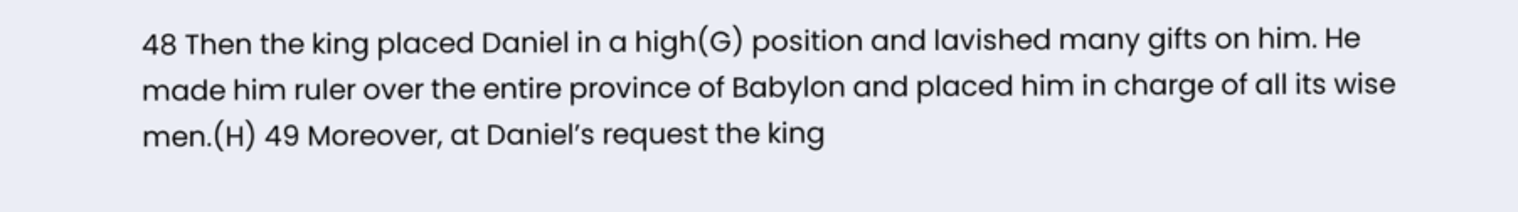48 Then the king placed Daniel in a high(G) position and lavished many gifts on him. He made him ruler over the entire province of Babylon and placed him in charge of all its wise men.(H) 49 Moreover, at Daniel’s request the king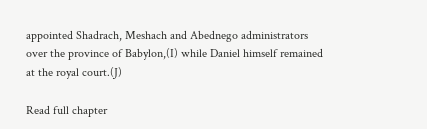appointed Shadrach, Meshach and Abednego administrators over the province of Babylon,(I) while Daniel himself remained at the royal court.(J)

Read full chapter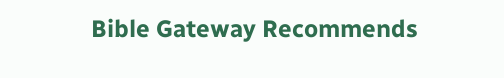Bible Gateway Recommends